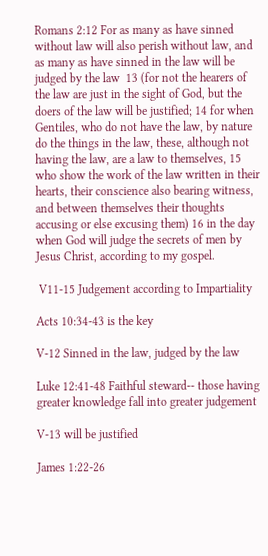Romans 2:12 For as many as have sinned without law will also perish without law, and as many as have sinned in the law will be judged by the law  13 (for not the hearers of the law are just in the sight of God, but the doers of the law will be justified; 14 for when Gentiles, who do not have the law, by nature do the things in the law, these, although not having the law, are a law to themselves, 15 who show the work of the law written in their hearts, their conscience also bearing witness, and between themselves their thoughts accusing or else excusing them) 16 in the day when God will judge the secrets of men by Jesus Christ, according to my gospel.

 V11-15 Judgement according to Impartiality

Acts 10:34-43 is the key

V-12 Sinned in the law, judged by the law

Luke 12:41-48 Faithful steward-- those having greater knowledge fall into greater judgement

V-13 will be justified

James 1:22-26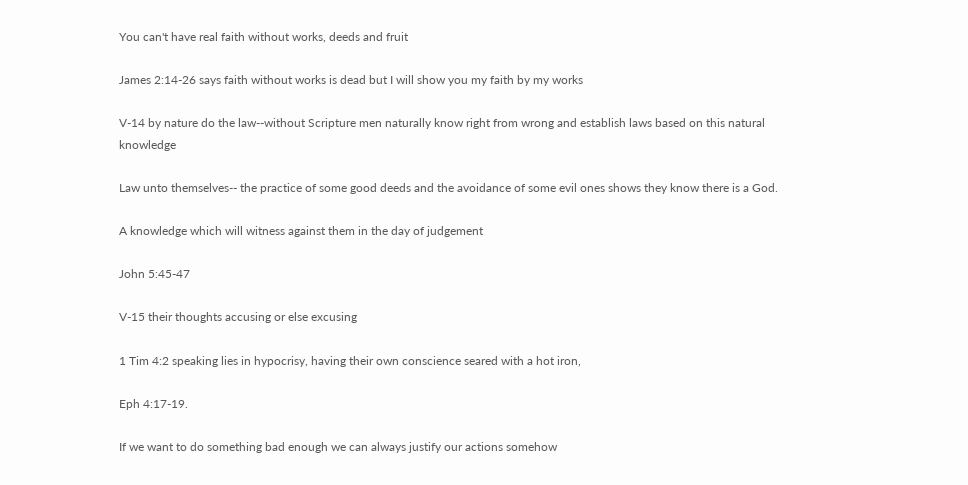You can't have real faith without works, deeds and fruit

James 2:14-26 says faith without works is dead but I will show you my faith by my works

V-14 by nature do the law--without Scripture men naturally know right from wrong and establish laws based on this natural knowledge

Law unto themselves-- the practice of some good deeds and the avoidance of some evil ones shows they know there is a God.

A knowledge which will witness against them in the day of judgement

John 5:45-47

V-15 their thoughts accusing or else excusing

1 Tim 4:2 speaking lies in hypocrisy, having their own conscience seared with a hot iron,

Eph 4:17-19.

If we want to do something bad enough we can always justify our actions somehow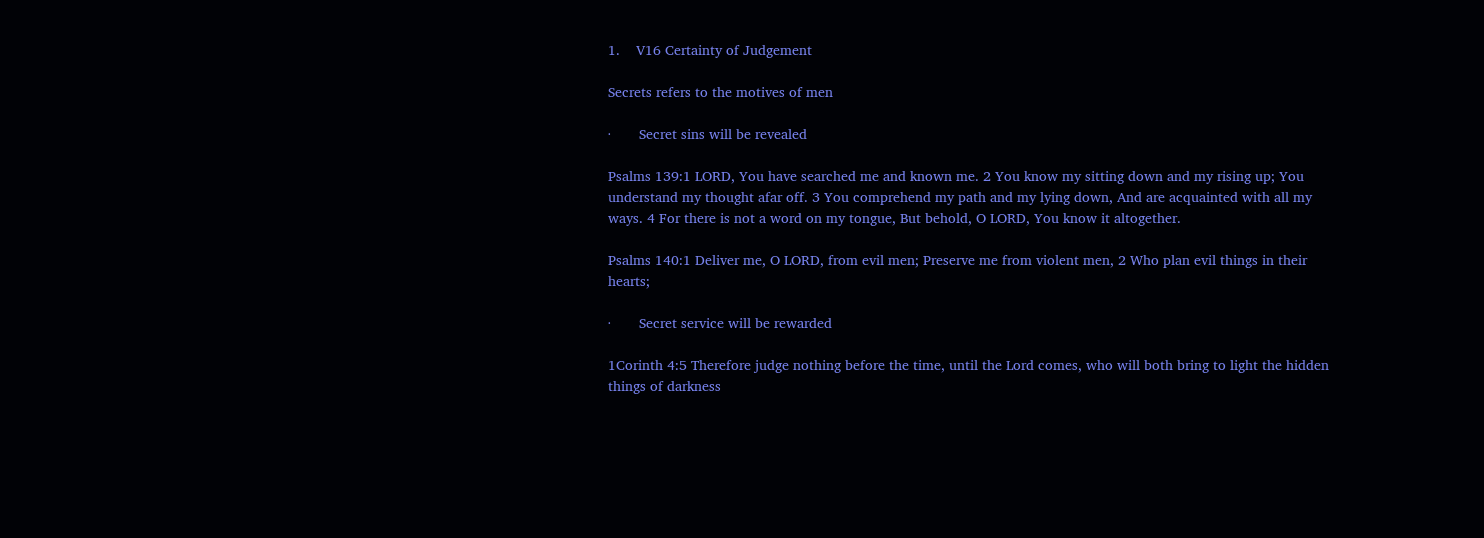1.    V16 Certainty of Judgement

Secrets refers to the motives of men

·       Secret sins will be revealed

Psalms 139:1 LORD, You have searched me and known me. 2 You know my sitting down and my rising up; You understand my thought afar off. 3 You comprehend my path and my lying down, And are acquainted with all my ways. 4 For there is not a word on my tongue, But behold, O LORD, You know it altogether.

Psalms 140:1 Deliver me, O LORD, from evil men; Preserve me from violent men, 2 Who plan evil things in their hearts;

·       Secret service will be rewarded

1Corinth 4:5 Therefore judge nothing before the time, until the Lord comes, who will both bring to light the hidden things of darkness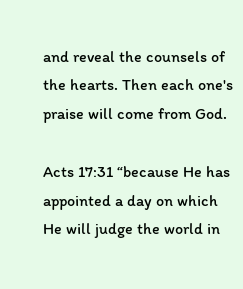and reveal the counsels of the hearts. Then each one's praise will come from God.

Acts 17:31 “because He has appointed a day on which He will judge the world in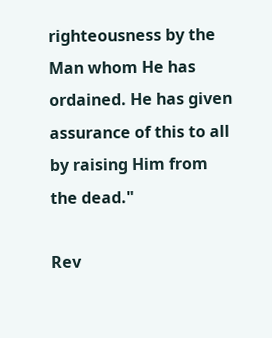righteousness by the Man whom He has ordained. He has given assurance of this to all by raising Him from the dead."

Rev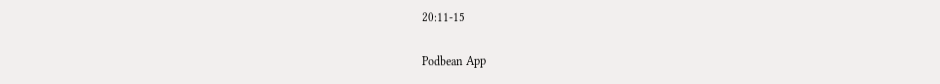20:11-15

Podbean App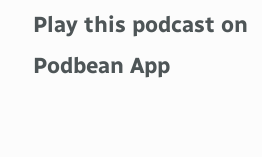Play this podcast on Podbean App